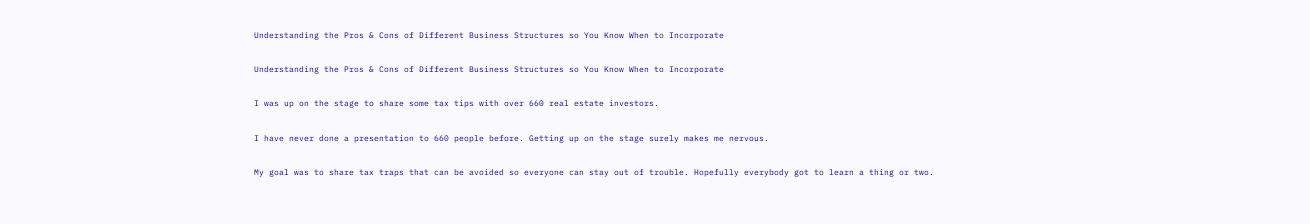Understanding the Pros & Cons of Different Business Structures so You Know When to Incorporate

Understanding the Pros & Cons of Different Business Structures so You Know When to Incorporate

I was up on the stage to share some tax tips with over 660 real estate investors.

I have never done a presentation to 660 people before. Getting up on the stage surely makes me nervous.

My goal was to share tax traps that can be avoided so everyone can stay out of trouble. Hopefully everybody got to learn a thing or two.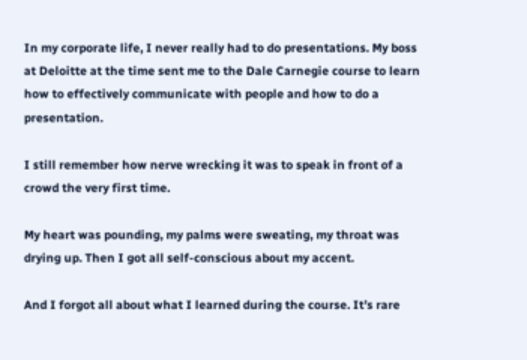In my corporate life, I never really had to do presentations. My boss at Deloitte at the time sent me to the Dale Carnegie course to learn how to effectively communicate with people and how to do a presentation.

I still remember how nerve wrecking it was to speak in front of a crowd the very first time.

My heart was pounding, my palms were sweating, my throat was drying up. Then I got all self-conscious about my accent.

And I forgot all about what I learned during the course. It’s rare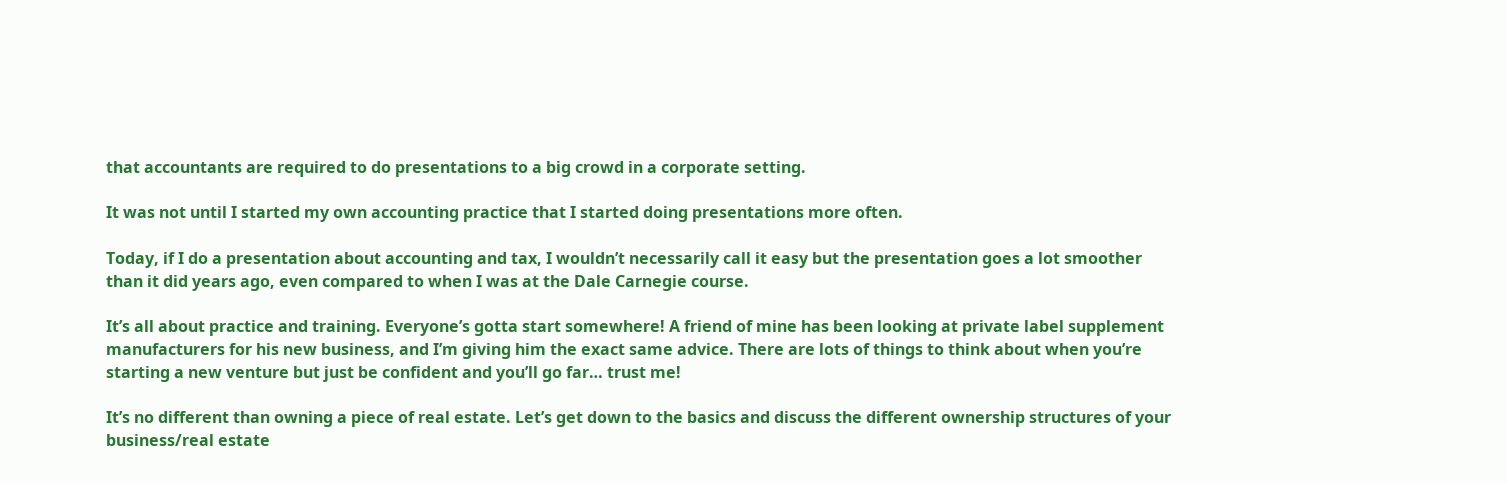that accountants are required to do presentations to a big crowd in a corporate setting.

It was not until I started my own accounting practice that I started doing presentations more often.

Today, if I do a presentation about accounting and tax, I wouldn’t necessarily call it easy but the presentation goes a lot smoother than it did years ago, even compared to when I was at the Dale Carnegie course.

It’s all about practice and training. Everyone’s gotta start somewhere! A friend of mine has been looking at private label supplement manufacturers for his new business, and I’m giving him the exact same advice. There are lots of things to think about when you’re starting a new venture but just be confident and you’ll go far… trust me!

It’s no different than owning a piece of real estate. Let’s get down to the basics and discuss the different ownership structures of your business/real estate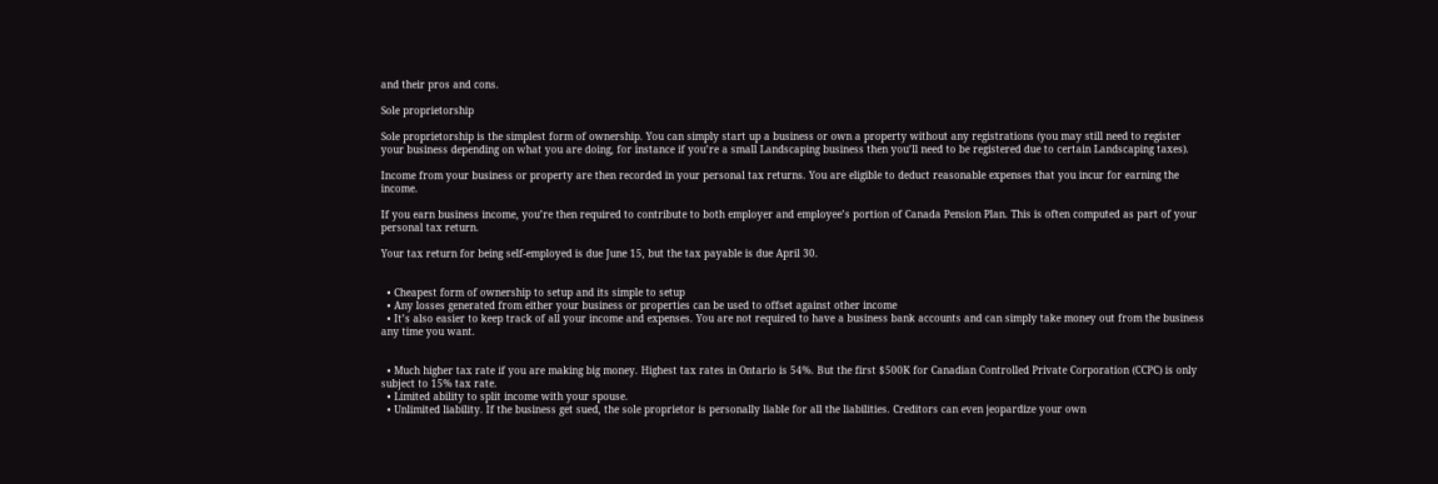and their pros and cons.

Sole proprietorship

Sole proprietorship is the simplest form of ownership. You can simply start up a business or own a property without any registrations (you may still need to register your business depending on what you are doing, for instance if you’re a small Landscaping business then you’ll need to be registered due to certain Landscaping taxes).

Income from your business or property are then recorded in your personal tax returns. You are eligible to deduct reasonable expenses that you incur for earning the income.

If you earn business income, you’re then required to contribute to both employer and employee’s portion of Canada Pension Plan. This is often computed as part of your personal tax return.

Your tax return for being self-employed is due June 15, but the tax payable is due April 30.


  • Cheapest form of ownership to setup and its simple to setup
  • Any losses generated from either your business or properties can be used to offset against other income
  • It’s also easier to keep track of all your income and expenses. You are not required to have a business bank accounts and can simply take money out from the business any time you want.


  • Much higher tax rate if you are making big money. Highest tax rates in Ontario is 54%. But the first $500K for Canadian Controlled Private Corporation (CCPC) is only subject to 15% tax rate.
  • Limited ability to split income with your spouse.
  • Unlimited liability. If the business get sued, the sole proprietor is personally liable for all the liabilities. Creditors can even jeopardize your own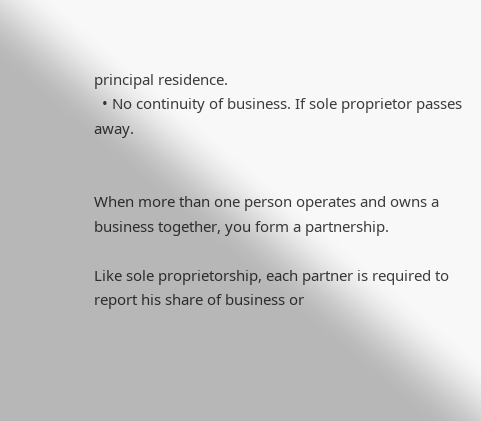principal residence.
  • No continuity of business. If sole proprietor passes away.


When more than one person operates and owns a business together, you form a partnership.

Like sole proprietorship, each partner is required to report his share of business or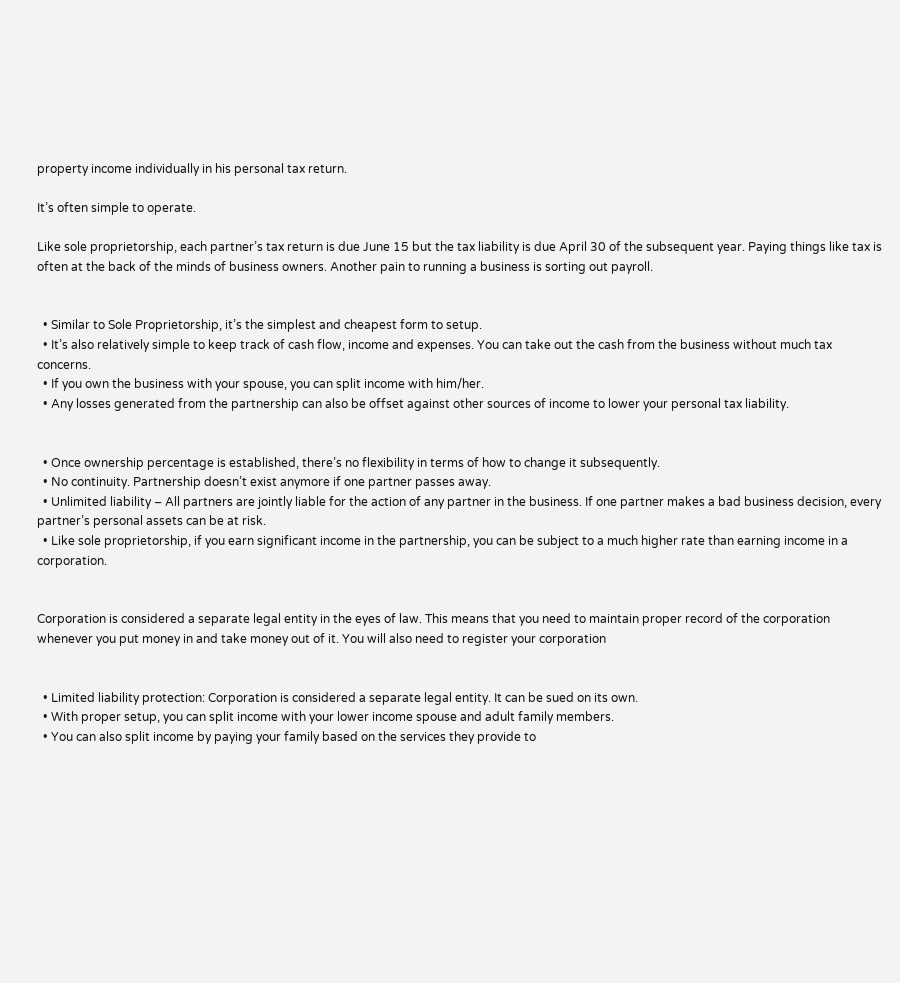property income individually in his personal tax return.

It’s often simple to operate.

Like sole proprietorship, each partner’s tax return is due June 15 but the tax liability is due April 30 of the subsequent year. Paying things like tax is often at the back of the minds of business owners. Another pain to running a business is sorting out payroll.


  • Similar to Sole Proprietorship, it’s the simplest and cheapest form to setup.
  • It’s also relatively simple to keep track of cash flow, income and expenses. You can take out the cash from the business without much tax concerns.
  • If you own the business with your spouse, you can split income with him/her.
  • Any losses generated from the partnership can also be offset against other sources of income to lower your personal tax liability.


  • Once ownership percentage is established, there’s no flexibility in terms of how to change it subsequently.
  • No continuity. Partnership doesn’t exist anymore if one partner passes away.
  • Unlimited liability – All partners are jointly liable for the action of any partner in the business. If one partner makes a bad business decision, every partner’s personal assets can be at risk.
  • Like sole proprietorship, if you earn significant income in the partnership, you can be subject to a much higher rate than earning income in a corporation.


Corporation is considered a separate legal entity in the eyes of law. This means that you need to maintain proper record of the corporation whenever you put money in and take money out of it. You will also need to register your corporation


  • Limited liability protection: Corporation is considered a separate legal entity. It can be sued on its own.
  • With proper setup, you can split income with your lower income spouse and adult family members.
  • You can also split income by paying your family based on the services they provide to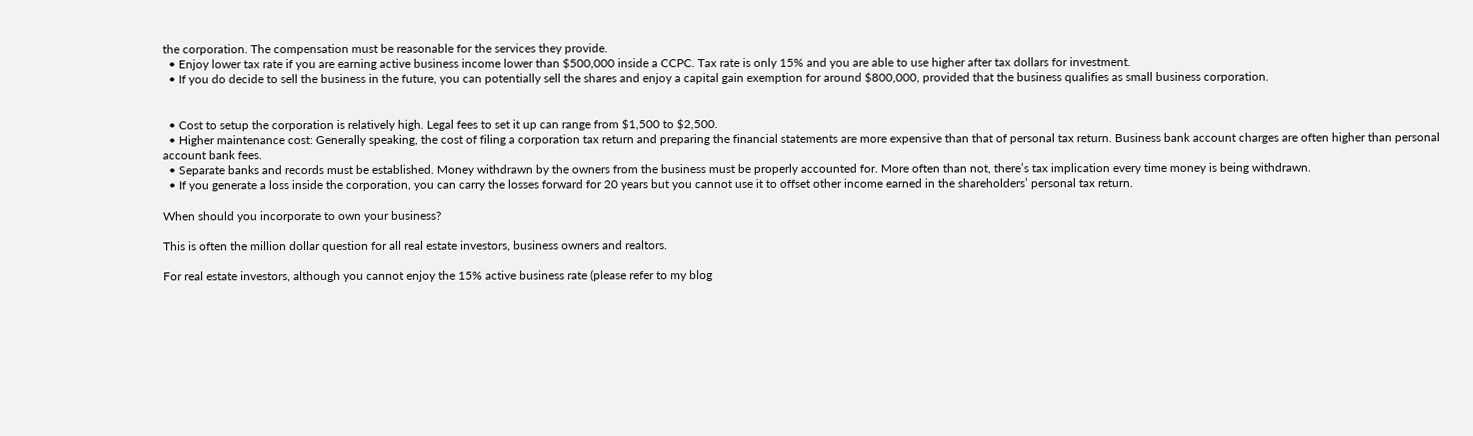the corporation. The compensation must be reasonable for the services they provide.
  • Enjoy lower tax rate if you are earning active business income lower than $500,000 inside a CCPC. Tax rate is only 15% and you are able to use higher after tax dollars for investment.
  • If you do decide to sell the business in the future, you can potentially sell the shares and enjoy a capital gain exemption for around $800,000, provided that the business qualifies as small business corporation.


  • Cost to setup the corporation is relatively high. Legal fees to set it up can range from $1,500 to $2,500.
  • Higher maintenance cost: Generally speaking, the cost of filing a corporation tax return and preparing the financial statements are more expensive than that of personal tax return. Business bank account charges are often higher than personal account bank fees.
  • Separate banks and records must be established. Money withdrawn by the owners from the business must be properly accounted for. More often than not, there’s tax implication every time money is being withdrawn.
  • If you generate a loss inside the corporation, you can carry the losses forward for 20 years but you cannot use it to offset other income earned in the shareholders’ personal tax return.

When should you incorporate to own your business?

This is often the million dollar question for all real estate investors, business owners and realtors.

For real estate investors, although you cannot enjoy the 15% active business rate (please refer to my blog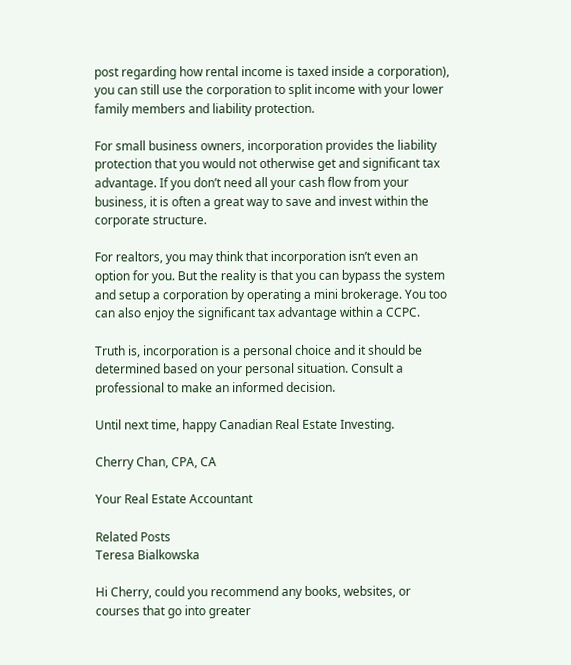post regarding how rental income is taxed inside a corporation), you can still use the corporation to split income with your lower family members and liability protection.

For small business owners, incorporation provides the liability protection that you would not otherwise get and significant tax advantage. If you don’t need all your cash flow from your business, it is often a great way to save and invest within the corporate structure.

For realtors, you may think that incorporation isn’t even an option for you. But the reality is that you can bypass the system and setup a corporation by operating a mini brokerage. You too can also enjoy the significant tax advantage within a CCPC.

Truth is, incorporation is a personal choice and it should be determined based on your personal situation. Consult a professional to make an informed decision.

Until next time, happy Canadian Real Estate Investing.

Cherry Chan, CPA, CA

Your Real Estate Accountant

Related Posts
Teresa Bialkowska

Hi Cherry, could you recommend any books, websites, or courses that go into greater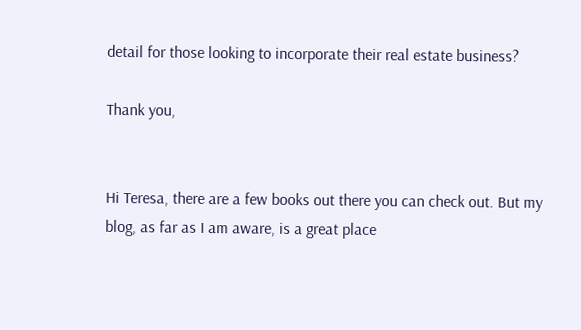detail for those looking to incorporate their real estate business?

Thank you,


Hi Teresa, there are a few books out there you can check out. But my blog, as far as I am aware, is a great place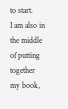to start.
I am also in the middle of putting together my book,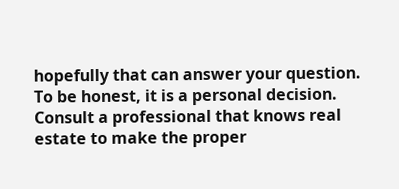hopefully that can answer your question.
To be honest, it is a personal decision. Consult a professional that knows real estate to make the proper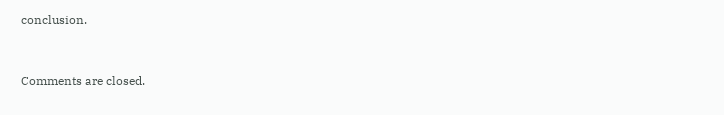conclusion.


Comments are closed.